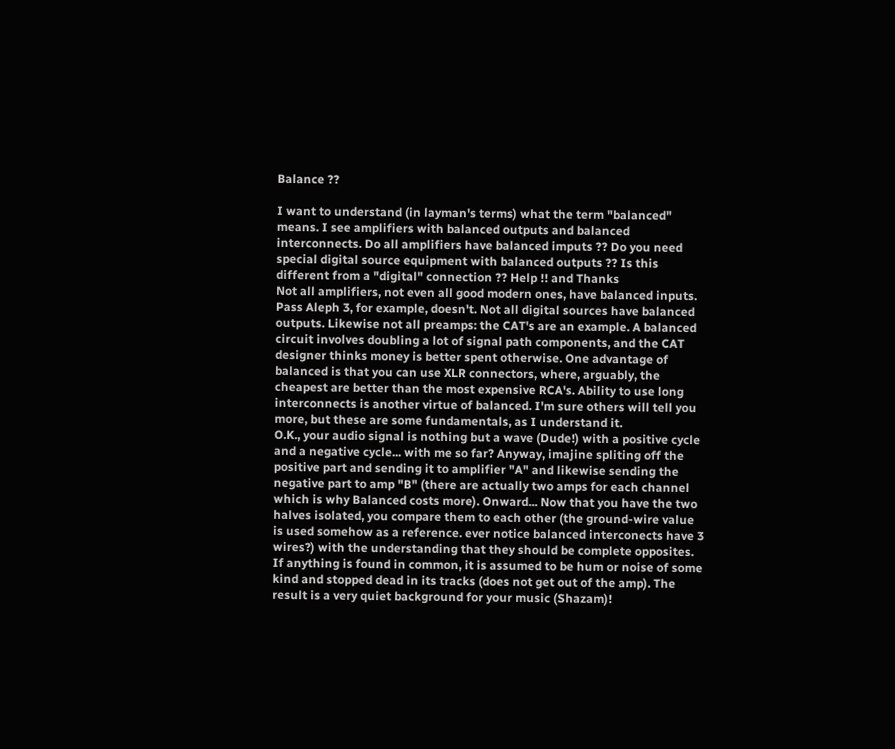Balance ??

I want to understand (in layman's terms) what the term "balanced" means. I see amplifiers with balanced outputs and balanced interconnects. Do all amplifiers have balanced imputs ?? Do you need special digital source equipment with balanced outputs ?? Is this different from a "digital" connection ?? Help !! and Thanks
Not all amplifiers, not even all good modern ones, have balanced inputs. Pass Aleph 3, for example, doesn't. Not all digital sources have balanced outputs. Likewise not all preamps: the CAT's are an example. A balanced circuit involves doubling a lot of signal path components, and the CAT designer thinks money is better spent otherwise. One advantage of balanced is that you can use XLR connectors, where, arguably, the cheapest are better than the most expensive RCA's. Ability to use long interconnects is another virtue of balanced. I'm sure others will tell you more, but these are some fundamentals, as I understand it.
O.K., your audio signal is nothing but a wave (Dude!) with a positive cycle and a negative cycle... with me so far? Anyway, imajine spliting off the positive part and sending it to amplifier "A" and likewise sending the negative part to amp "B" (there are actually two amps for each channel which is why Balanced costs more). Onward... Now that you have the two halves isolated, you compare them to each other (the ground-wire value is used somehow as a reference. ever notice balanced interconects have 3 wires?) with the understanding that they should be complete opposites. If anything is found in common, it is assumed to be hum or noise of some kind and stopped dead in its tracks (does not get out of the amp). The result is a very quiet background for your music (Shazam)!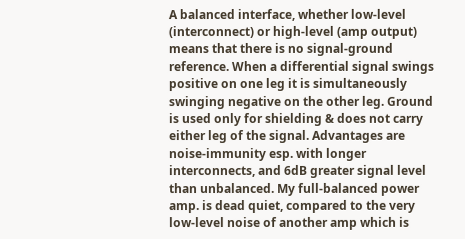A balanced interface, whether low-level (interconnect) or high-level (amp output) means that there is no signal-ground reference. When a differential signal swings positive on one leg it is simultaneously swinging negative on the other leg. Ground is used only for shielding & does not carry either leg of the signal. Advantages are noise-immunity esp. with longer interconnects, and 6dB greater signal level than unbalanced. My full-balanced power amp. is dead quiet, compared to the very low-level noise of another amp which is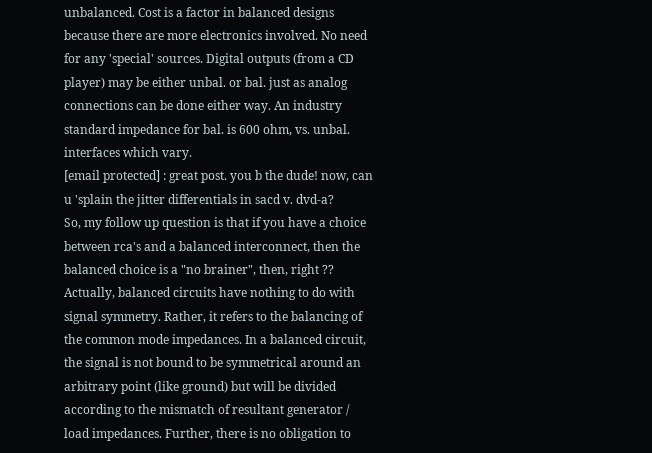unbalanced. Cost is a factor in balanced designs because there are more electronics involved. No need for any 'special' sources. Digital outputs (from a CD player) may be either unbal. or bal. just as analog connections can be done either way. An industry standard impedance for bal. is 600 ohm, vs. unbal. interfaces which vary.
[email protected] : great post. you b the dude! now, can u 'splain the jitter differentials in sacd v. dvd-a?
So, my follow up question is that if you have a choice between rca's and a balanced interconnect, then the balanced choice is a "no brainer", then, right ??
Actually, balanced circuits have nothing to do with signal symmetry. Rather, it refers to the balancing of the common mode impedances. In a balanced circuit, the signal is not bound to be symmetrical around an arbitrary point (like ground) but will be divided according to the mismatch of resultant generator / load impedances. Further, there is no obligation to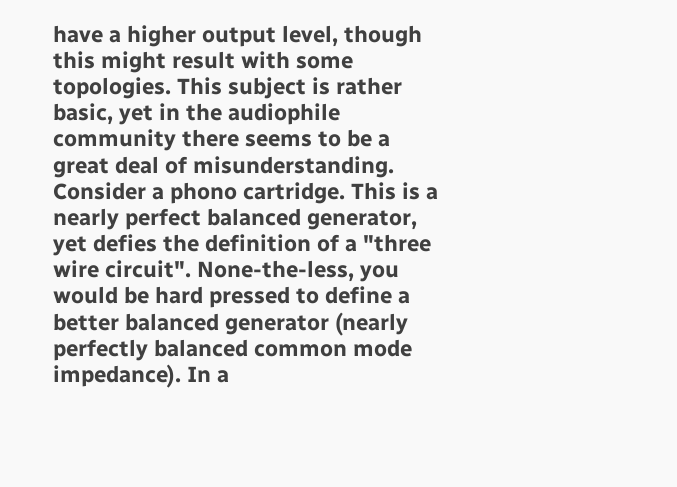have a higher output level, though this might result with some topologies. This subject is rather basic, yet in the audiophile community there seems to be a great deal of misunderstanding. Consider a phono cartridge. This is a nearly perfect balanced generator, yet defies the definition of a "three wire circuit". None-the-less, you would be hard pressed to define a better balanced generator (nearly perfectly balanced common mode impedance). In a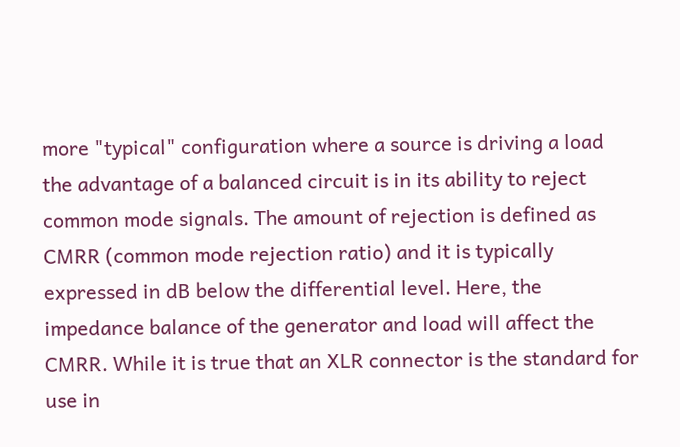more "typical" configuration where a source is driving a load the advantage of a balanced circuit is in its ability to reject common mode signals. The amount of rejection is defined as CMRR (common mode rejection ratio) and it is typically expressed in dB below the differential level. Here, the impedance balance of the generator and load will affect the CMRR. While it is true that an XLR connector is the standard for use in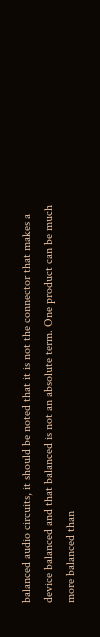balanced audio circuits, it should be noted that it is not the connector that makes a device balanced and that balanced is not an absolute term. One product can be much more balanced than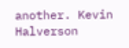another. Kevin Halverson